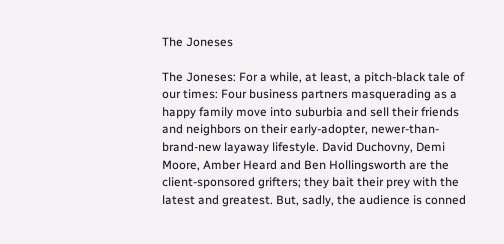The Joneses

The Joneses: For a while, at least, a pitch-black tale of our times: Four business partners masquerading as a happy family move into suburbia and sell their friends and neighbors on their early-adopter, newer-than-brand-new layaway lifestyle. David Duchovny, Demi Moore, Amber Heard and Ben Hollingsworth are the client-sponsored grifters; they bait their prey with the latest and greatest. But, sadly, the audience is conned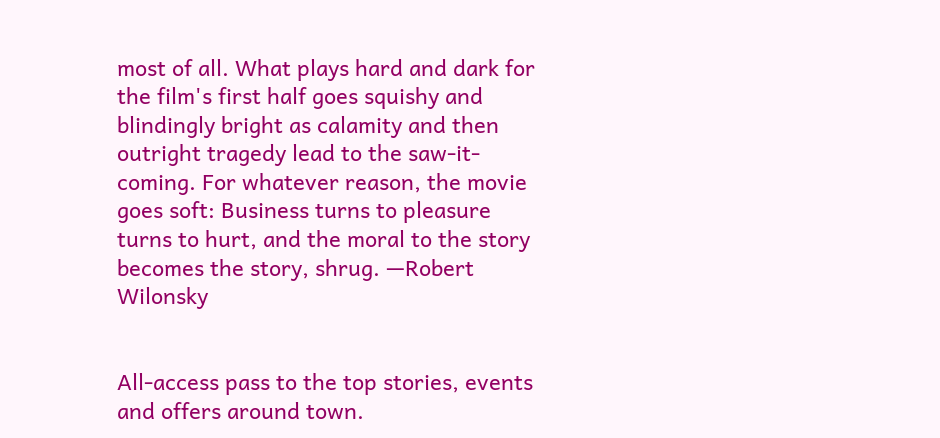most of all. What plays hard and dark for the film's first half goes squishy and blindingly bright as calamity and then outright tragedy lead to the saw-it-coming. For whatever reason, the movie goes soft: Business turns to pleasure turns to hurt, and the moral to the story becomes the story, shrug. —Robert Wilonsky


All-access pass to the top stories, events and offers around town.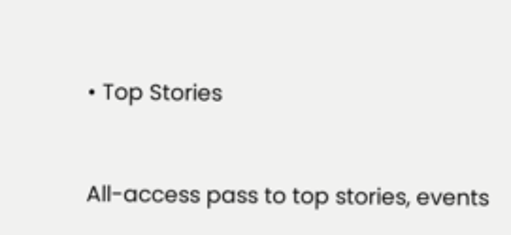• Top Stories


All-access pass to top stories, events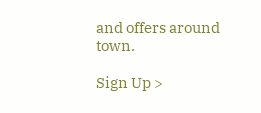and offers around town.

Sign Up >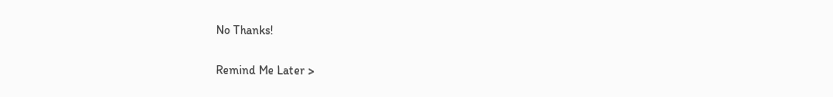No Thanks!

Remind Me Later >